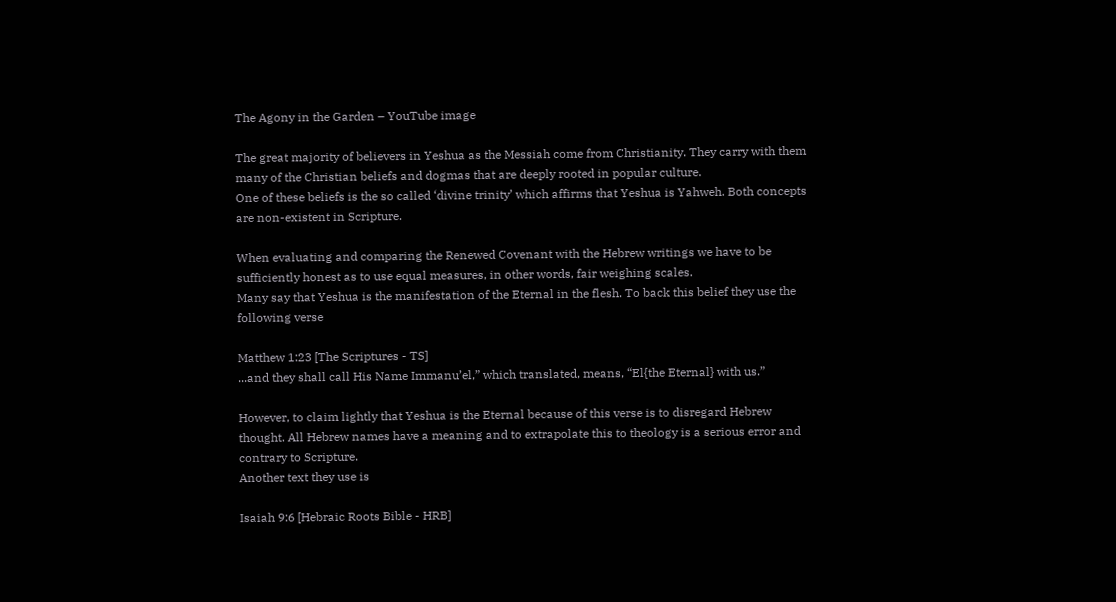The Agony in the Garden – YouTube image

The great majority of believers in Yeshua as the Messiah come from Christianity. They carry with them many of the Christian beliefs and dogmas that are deeply rooted in popular culture.
One of these beliefs is the so called ‘divine trinity’ which affirms that Yeshua is Yahweh. Both concepts are non-existent in Scripture.

When evaluating and comparing the Renewed Covenant with the Hebrew writings we have to be sufficiently honest as to use equal measures, in other words, fair weighing scales.
Many say that Yeshua is the manifestation of the Eternal in the flesh. To back this belief they use the following verse

Matthew 1:23 [The Scriptures - TS]
...and they shall call His Name Immanu’el,” which translated, means, “El{the Eternal} with us.”

However, to claim lightly that Yeshua is the Eternal because of this verse is to disregard Hebrew thought. All Hebrew names have a meaning and to extrapolate this to theology is a serious error and contrary to Scripture.
Another text they use is

Isaiah 9:6 [Hebraic Roots Bible - HRB]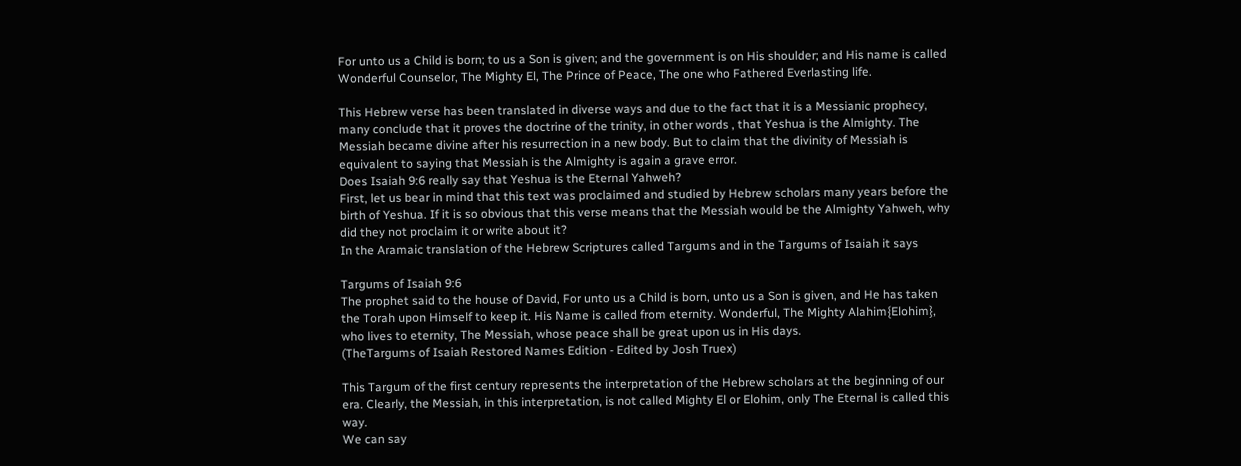For unto us a Child is born; to us a Son is given; and the government is on His shoulder; and His name is called Wonderful Counselor, The Mighty El, The Prince of Peace, The one who Fathered Everlasting life.

This Hebrew verse has been translated in diverse ways and due to the fact that it is a Messianic prophecy, many conclude that it proves the doctrine of the trinity, in other words , that Yeshua is the Almighty. The Messiah became divine after his resurrection in a new body. But to claim that the divinity of Messiah is equivalent to saying that Messiah is the Almighty is again a grave error.
Does Isaiah 9:6 really say that Yeshua is the Eternal Yahweh?
First, let us bear in mind that this text was proclaimed and studied by Hebrew scholars many years before the birth of Yeshua. If it is so obvious that this verse means that the Messiah would be the Almighty Yahweh, why did they not proclaim it or write about it?
In the Aramaic translation of the Hebrew Scriptures called Targums and in the Targums of Isaiah it says

Targums of Isaiah 9:6
The prophet said to the house of David, For unto us a Child is born, unto us a Son is given, and He has taken the Torah upon Himself to keep it. His Name is called from eternity. Wonderful, The Mighty Alahim{Elohim}, who lives to eternity, The Messiah, whose peace shall be great upon us in His days.
(TheTargums of Isaiah Restored Names Edition - Edited by Josh Truex)

This Targum of the first century represents the interpretation of the Hebrew scholars at the beginning of our era. Clearly, the Messiah, in this interpretation, is not called Mighty El or Elohim, only The Eternal is called this way.
We can say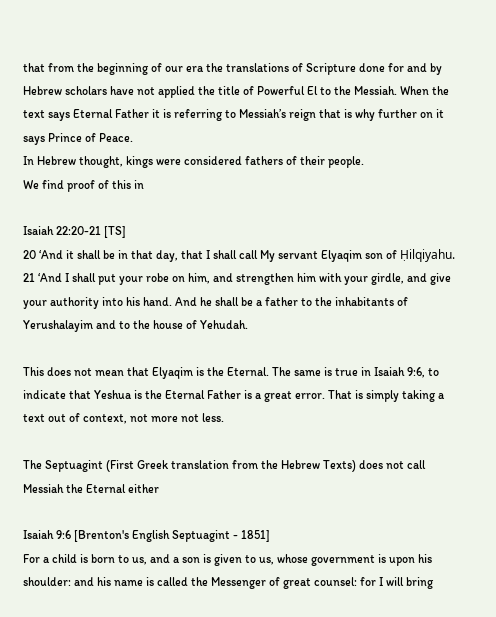that from the beginning of our era the translations of Scripture done for and by Hebrew scholars have not applied the title of Powerful El to the Messiah. When the text says Eternal Father it is referring to Messiah’s reign that is why further on it says Prince of Peace.
In Hebrew thought, kings were considered fathers of their people.
We find proof of this in

Isaiah 22:20-21 [TS]
20 ‘And it shall be in that day, that I shall call My servant Elyaqim son of Ḥilqiyahu.
21 ‘And I shall put your robe on him, and strengthen him with your girdle, and give your authority into his hand. And he shall be a father to the inhabitants of Yerushalayim and to the house of Yehudah.

This does not mean that Elyaqim is the Eternal. The same is true in Isaiah 9:6, to indicate that Yeshua is the Eternal Father is a great error. That is simply taking a text out of context, not more not less.

The Septuagint (First Greek translation from the Hebrew Texts) does not call Messiah the Eternal either

Isaiah 9:6 [Brenton's English Septuagint - 1851]
For a child is born to us, and a son is given to us, whose government is upon his shoulder: and his name is called the Messenger of great counsel: for I will bring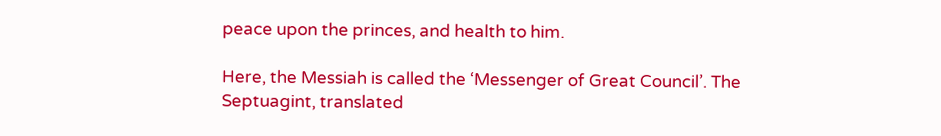peace upon the princes, and health to him.

Here, the Messiah is called the ‘Messenger of Great Council’. The Septuagint, translated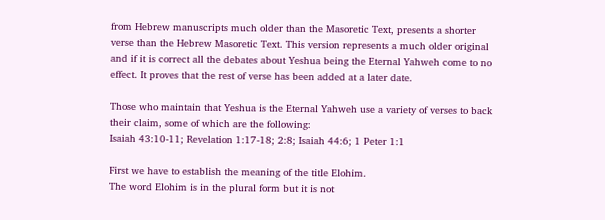from Hebrew manuscripts much older than the Masoretic Text, presents a shorter verse than the Hebrew Masoretic Text. This version represents a much older original and if it is correct all the debates about Yeshua being the Eternal Yahweh come to no effect. It proves that the rest of verse has been added at a later date.

Those who maintain that Yeshua is the Eternal Yahweh use a variety of verses to back their claim, some of which are the following:
Isaiah 43:10-11; Revelation 1:17-18; 2:8; Isaiah 44:6; 1 Peter 1:1

First we have to establish the meaning of the title Elohim.
The word Elohim is in the plural form but it is not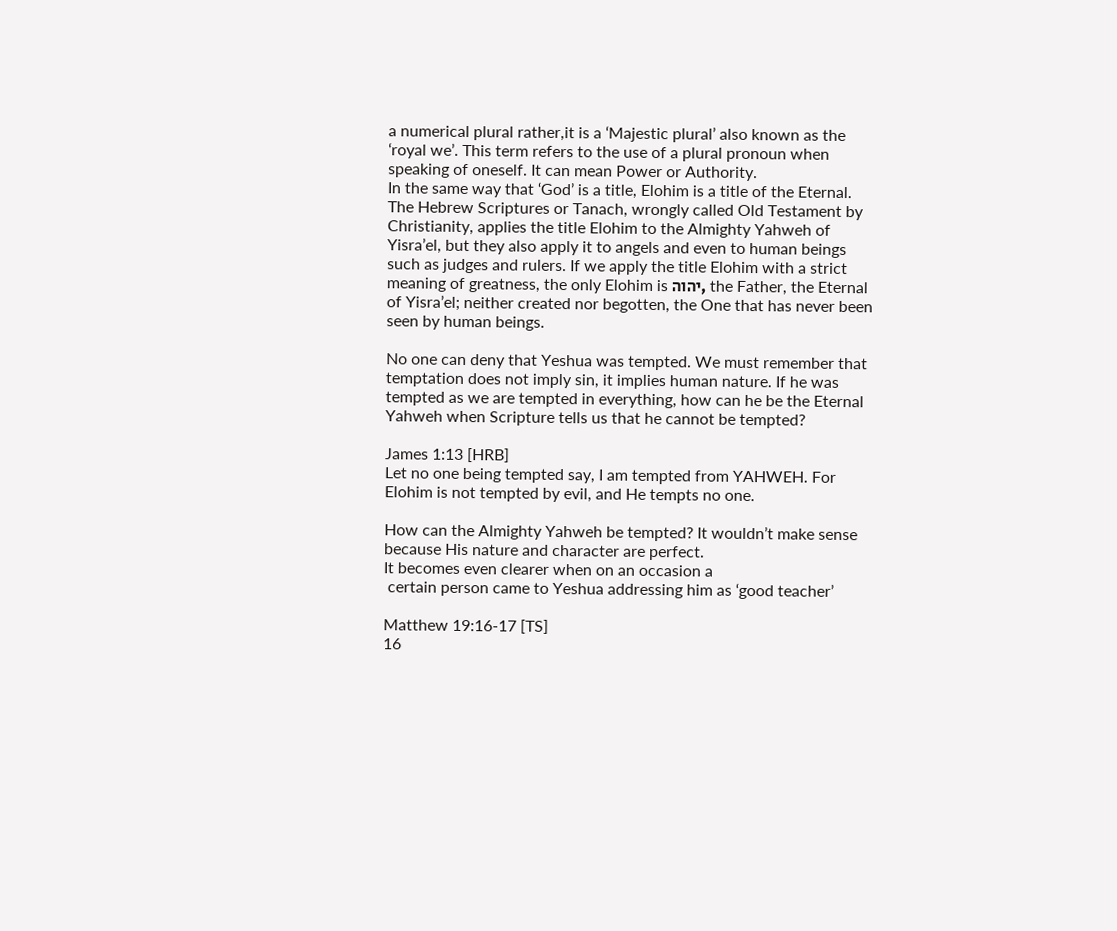a numerical plural rather,it is a ‘Majestic plural’ also known as the ‘royal we’. This term refers to the use of a plural pronoun when speaking of oneself. It can mean Power or Authority.
In the same way that ‘God’ is a title, Elohim is a title of the Eternal. The Hebrew Scriptures or Tanach, wrongly called Old Testament by Christianity, applies the title Elohim to the Almighty Yahweh of Yisra’el, but they also apply it to angels and even to human beings such as judges and rulers. If we apply the title Elohim with a strict meaning of greatness, the only Elohim is יהוה, the Father, the Eternal of Yisra’el; neither created nor begotten, the One that has never been seen by human beings.

No one can deny that Yeshua was tempted. We must remember that temptation does not imply sin, it implies human nature. If he was tempted as we are tempted in everything, how can he be the Eternal Yahweh when Scripture tells us that he cannot be tempted?

James 1:13 [HRB]
Let no one being tempted say, I am tempted from YAHWEH. For Elohim is not tempted by evil, and He tempts no one.

How can the Almighty Yahweh be tempted? It wouldn’t make sense because His nature and character are perfect.
It becomes even clearer when on an occasion a
 certain person came to Yeshua addressing him as ‘good teacher’

Matthew 19:16-17 [TS]
16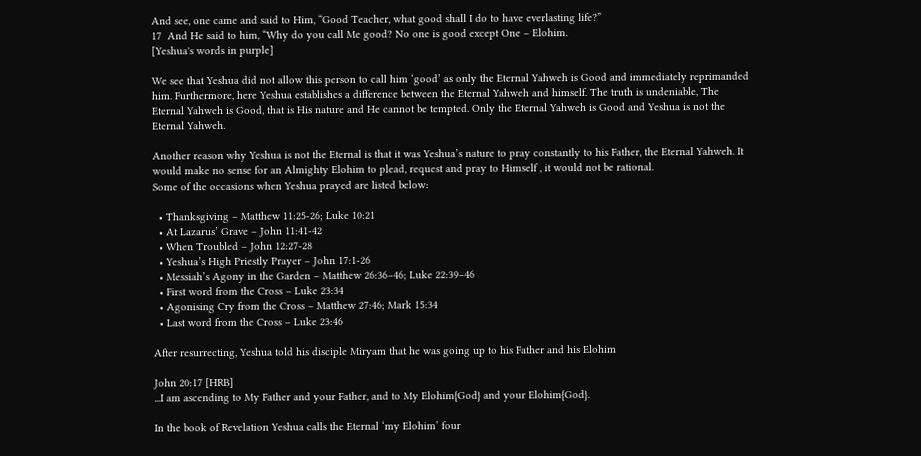And see, one came and said to Him, “Good Teacher, what good shall I do to have everlasting life?”
17  And He said to him, “Why do you call Me good? No one is good except One – Elohim.
[Yeshua's words in purple]

We see that Yeshua did not allow this person to call him ‘good’ as only the Eternal Yahweh is Good and immediately reprimanded him. Furthermore, here Yeshua establishes a difference between the Eternal Yahweh and himself. The truth is undeniable, The Eternal Yahweh is Good, that is His nature and He cannot be tempted. Only the Eternal Yahweh is Good and Yeshua is not the Eternal Yahweh.

Another reason why Yeshua is not the Eternal is that it was Yeshua’s nature to pray constantly to his Father, the Eternal Yahweh. It would make no sense for an Almighty Elohim to plead, request and pray to Himself , it would not be rational.
Some of the occasions when Yeshua prayed are listed below:

  • Thanksgiving – Matthew 11:25-26; Luke 10:21
  • At Lazarus’ Grave – John 11:41-42
  • When Troubled – John 12:27-28
  • Yeshua’s High Priestly Prayer – John 17:1-26
  • Messiah’s Agony in the Garden – Matthew 26:36–46; Luke 22:39–46
  • First word from the Cross – Luke 23:34
  • Agonising Cry from the Cross – Matthew 27:46; Mark 15:34
  • Last word from the Cross – Luke 23:46

After resurrecting, Yeshua told his disciple Miryam that he was going up to his Father and his Elohim

John 20:17 [HRB]
...I am ascending to My Father and your Father, and to My Elohim{God} and your Elohim{God}.

In the book of Revelation Yeshua calls the Eternal ‘my Elohim’ four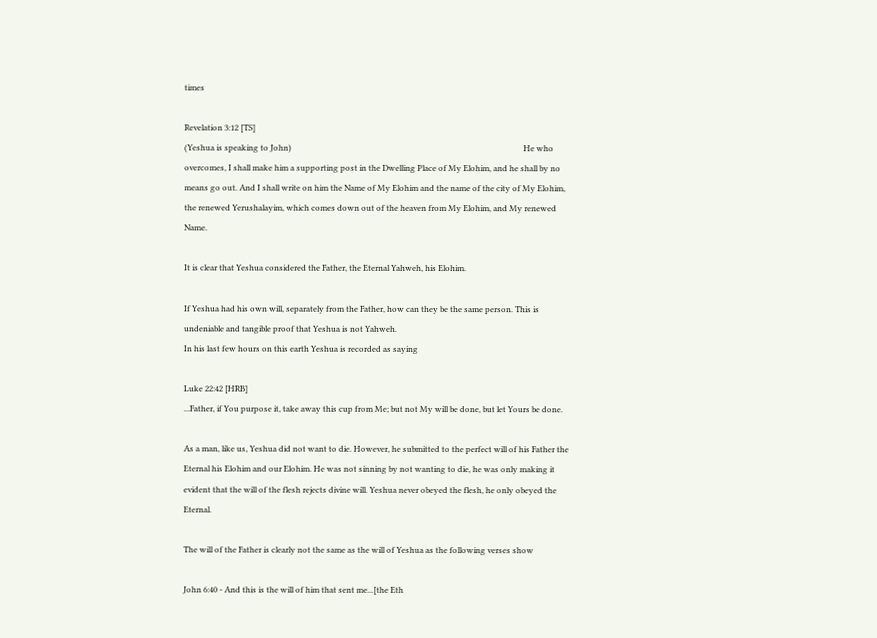times

Revelation 3:12 [TS]
(Yeshua is speaking to John)                                                                                                                    He who overcomes, I shall make him a supporting post in the Dwelling Place of My Elohim, and he shall by no means go out. And I shall write on him the Name of My Elohim and the name of the city of My Elohim, the renewed Yerushalayim, which comes down out of the heaven from My Elohim, and My renewed Name.

It is clear that Yeshua considered the Father, the Eternal Yahweh, his Elohim.

If Yeshua had his own will, separately from the Father, how can they be the same person. This is undeniable and tangible proof that Yeshua is not Yahweh.
In his last few hours on this earth Yeshua is recorded as saying

Luke 22:42 [HRB]
...Father, if You purpose it, take away this cup from Me; but not My will be done, but let Yours be done.

As a man, like us, Yeshua did not want to die. However, he submitted to the perfect will of his Father the Eternal his Elohim and our Elohim. He was not sinning by not wanting to die, he was only making it evident that the will of the flesh rejects divine will. Yeshua never obeyed the flesh, he only obeyed the Eternal.

The will of the Father is clearly not the same as the will of Yeshua as the following verses show

John 6:40 - And this is the will of him that sent me...[the Eth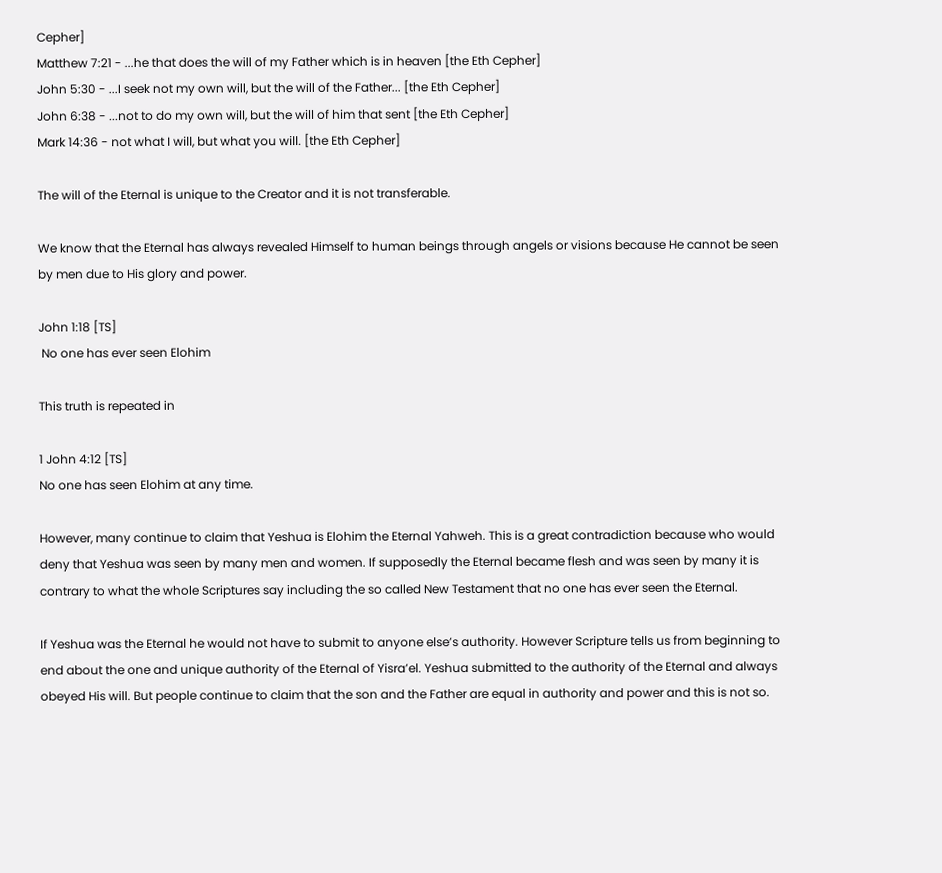Cepher]
Matthew 7:21 - ...he that does the will of my Father which is in heaven [the Eth Cepher]
John 5:30 - ...I seek not my own will, but the will of the Father... [the Eth Cepher]
John 6:38 - ...not to do my own will, but the will of him that sent [the Eth Cepher]
Mark 14:36 - not what I will, but what you will. [the Eth Cepher]

The will of the Eternal is unique to the Creator and it is not transferable.

We know that the Eternal has always revealed Himself to human beings through angels or visions because He cannot be seen by men due to His glory and power.

John 1:18 [TS]
 No one has ever seen Elohim

This truth is repeated in

1 John 4:12 [TS]
No one has seen Elohim at any time.

However, many continue to claim that Yeshua is Elohim the Eternal Yahweh. This is a great contradiction because who would deny that Yeshua was seen by many men and women. If supposedly the Eternal became flesh and was seen by many it is contrary to what the whole Scriptures say including the so called New Testament that no one has ever seen the Eternal.

If Yeshua was the Eternal he would not have to submit to anyone else’s authority. However Scripture tells us from beginning to end about the one and unique authority of the Eternal of Yisra’el. Yeshua submitted to the authority of the Eternal and always obeyed His will. But people continue to claim that the son and the Father are equal in authority and power and this is not so.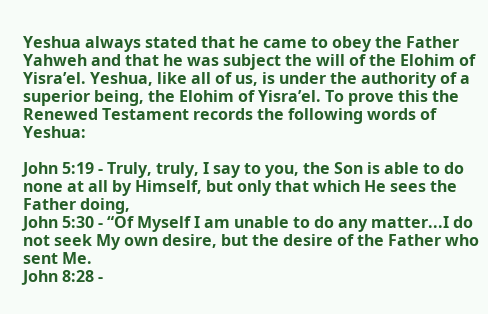Yeshua always stated that he came to obey the Father Yahweh and that he was subject the will of the Elohim of Yisra’el. Yeshua, like all of us, is under the authority of a superior being, the Elohim of Yisra’el. To prove this the Renewed Testament records the following words of Yeshua:

John 5:19 - Truly, truly, I say to you, the Son is able to do none at all by Himself, but only that which He sees the Father doing,
John 5:30 - “Of Myself I am unable to do any matter...I do not seek My own desire, but the desire of the Father who sent Me.
John 8:28 -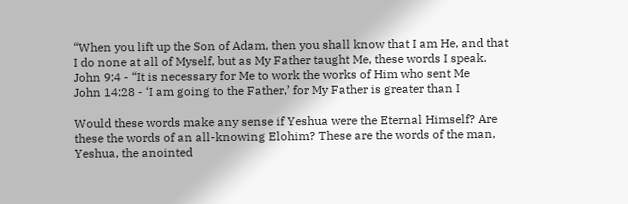“When you lift up the Son of Adam, then you shall know that I am He, and that I do none at all of Myself, but as My Father taught Me, these words I speak.
John 9:4 - “It is necessary for Me to work the works of Him who sent Me
John 14:28 - ‘I am going to the Father,’ for My Father is greater than I

Would these words make any sense if Yeshua were the Eternal Himself? Are these the words of an all-knowing Elohim? These are the words of the man, Yeshua, the anointed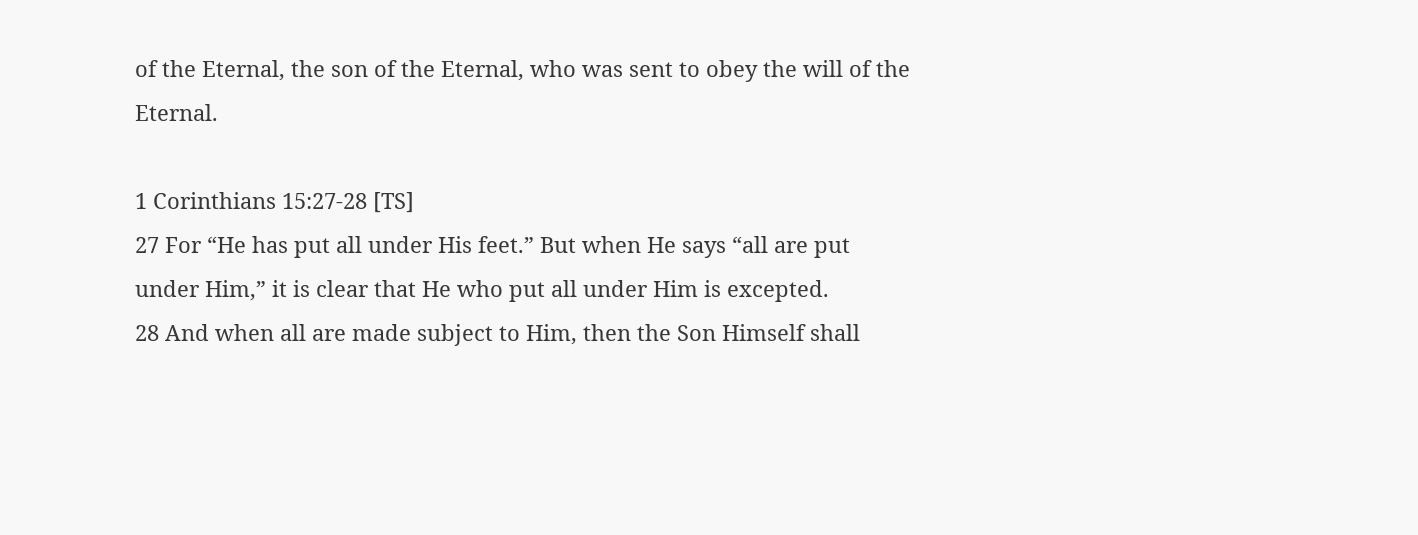of the Eternal, the son of the Eternal, who was sent to obey the will of the Eternal.

1 Corinthians 15:27-28 [TS]
27 For “He has put all under His feet.” But when He says “all are put under Him,” it is clear that He who put all under Him is excepted.
28 And when all are made subject to Him, then the Son Himself shall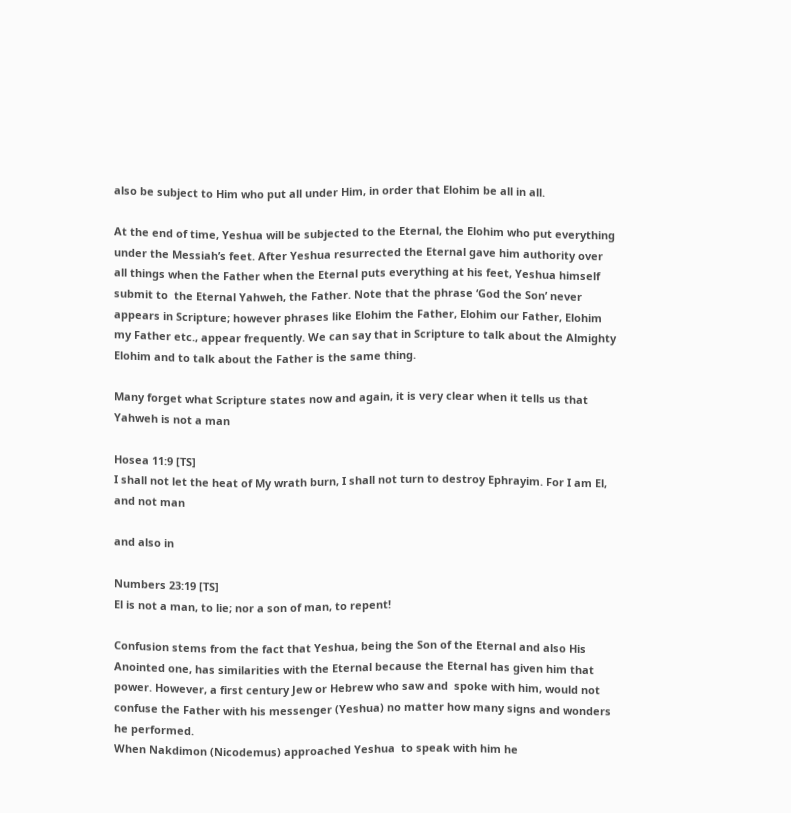also be subject to Him who put all under Him, in order that Elohim be all in all.

At the end of time, Yeshua will be subjected to the Eternal, the Elohim who put everything under the Messiah’s feet. After Yeshua resurrected the Eternal gave him authority over all things when the Father when the Eternal puts everything at his feet, Yeshua himself submit to  the Eternal Yahweh, the Father. Note that the phrase ‘God the Son’ never appears in Scripture; however phrases like Elohim the Father, Elohim our Father, Elohim my Father etc., appear frequently. We can say that in Scripture to talk about the Almighty Elohim and to talk about the Father is the same thing.

Many forget what Scripture states now and again, it is very clear when it tells us that Yahweh is not a man

Hosea 11:9 [TS]
I shall not let the heat of My wrath burn, I shall not turn to destroy Ephrayim. For I am El, and not man

and also in

Numbers 23:19 [TS]
El is not a man, to lie; nor a son of man, to repent!

Confusion stems from the fact that Yeshua, being the Son of the Eternal and also His Anointed one, has similarities with the Eternal because the Eternal has given him that power. However, a first century Jew or Hebrew who saw and  spoke with him, would not confuse the Father with his messenger (Yeshua) no matter how many signs and wonders he performed.
When Nakdimon (Nicodemus) approached Yeshua  to speak with him he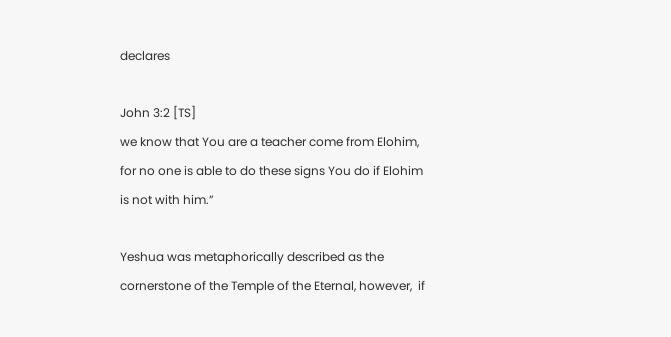declares

John 3:2 [TS]
we know that You are a teacher come from Elohim, for no one is able to do these signs You do if Elohim is not with him.”

Yeshua was metaphorically described as the cornerstone of the Temple of the Eternal, however,  if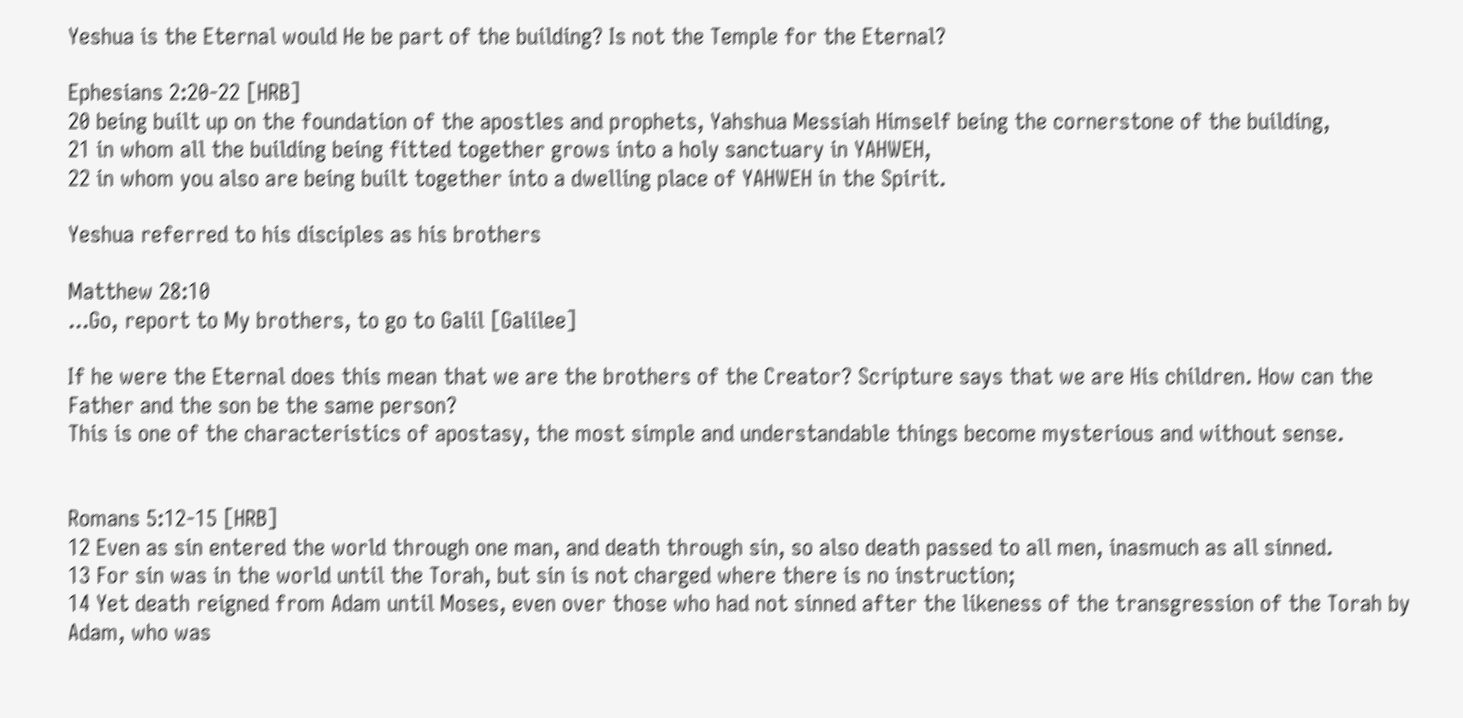Yeshua is the Eternal would He be part of the building? Is not the Temple for the Eternal?

Ephesians 2:20-22 [HRB]
20 being built up on the foundation of the apostles and prophets, Yahshua Messiah Himself being the cornerstone of the building,
21 in whom all the building being fitted together grows into a holy sanctuary in YAHWEH,
22 in whom you also are being built together into a dwelling place of YAHWEH in the Spirit.

Yeshua referred to his disciples as his brothers

Matthew 28:10
...Go, report to My brothers, to go to Galil [Galilee]

If he were the Eternal does this mean that we are the brothers of the Creator? Scripture says that we are His children. How can the Father and the son be the same person?
This is one of the characteristics of apostasy, the most simple and understandable things become mysterious and without sense.


Romans 5:12-15 [HRB]
12 Even as sin entered the world through one man, and death through sin, so also death passed to all men, inasmuch as all sinned.
13 For sin was in the world until the Torah, but sin is not charged where there is no instruction;
14 Yet death reigned from Adam until Moses, even over those who had not sinned after the likeness of the transgression of the Torah by Adam, who was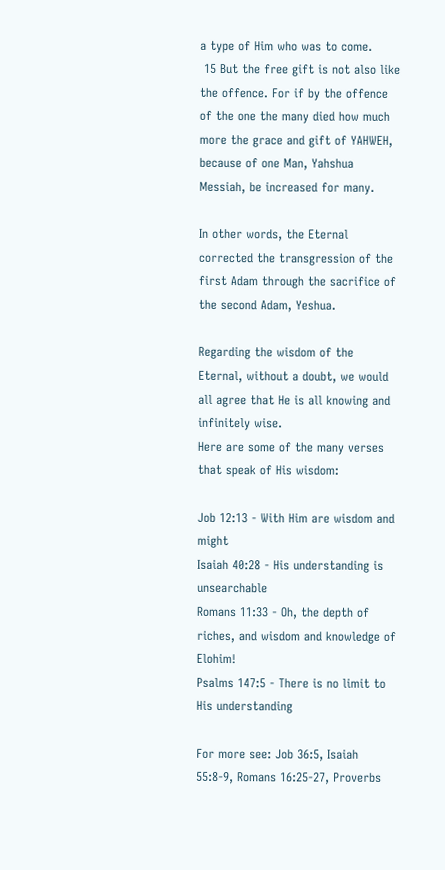a type of Him who was to come.
 15 But the free gift is not also like the offence. For if by the offence of the one the many died how much more the grace and gift of YAHWEH, because of one Man, Yahshua Messiah, be increased for many.

In other words, the Eternal  corrected the transgression of the first Adam through the sacrifice of the second Adam, Yeshua.

Regarding the wisdom of the Eternal, without a doubt, we would all agree that He is all knowing and infinitely wise.
Here are some of the many verses that speak of His wisdom:

Job 12:13 - With Him are wisdom and might
Isaiah 40:28 - His understanding is unsearchable
Romans 11:33 - Oh, the depth of riches, and wisdom and knowledge of Elohim!
Psalms 147:5 - There is no limit to His understanding

For more see: Job 36:5, Isaiah 55:8-9, Romans 16:25-27, Proverbs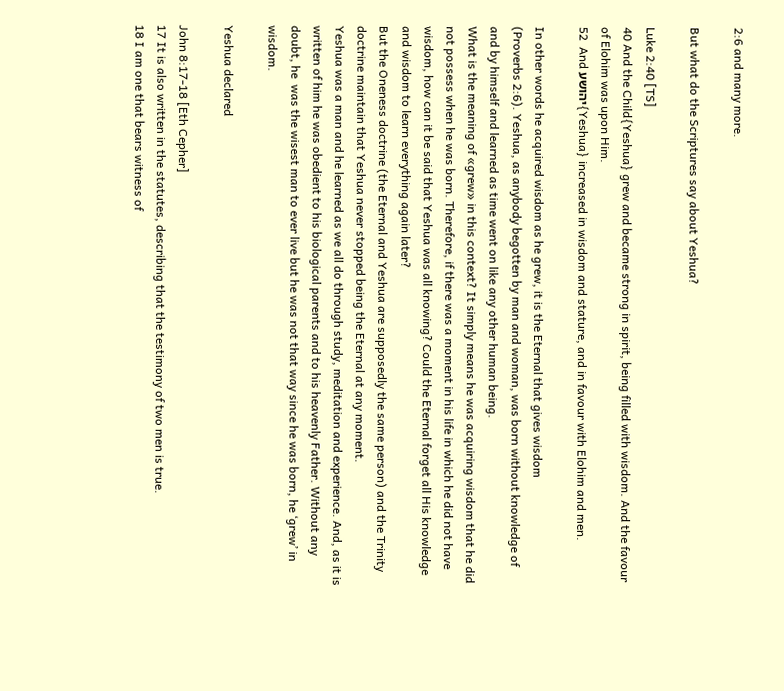2:6 and many more.

But what do the Scriptures say about Yeshua?

Luke 2:40 [TS]
40 And the Child{Yeshua} grew and became strong in spirit, being filled with wisdom. And the favour of Elohim was upon Him.
52  And יהושע{Yeshua} increased in wisdom and stature, and in favour with Elohim and men.

In other words he acquired wisdom as he grew, it is the Eternal that gives wisdom
(Proverbs 2:6). Yeshua, as anybody begotten by man and woman, was born without knowledge of and by himself and learned as time went on like any other human being.
What is the meaning of «grew» in this context? It simply means he was acquiring wisdom that he did not possess when he was born. Therefore, if there was a moment in his life in which he did not have wisdom, how can it be said that Yeshua was all knowing? Could the Eternal forget all His knowledge and wisdom to learn everything again later?
But the Oneness doctrine (the Eternal and Yeshua are supposedly the same person) and the Trinity doctrine maintain that Yeshua never stopped being the Eternal at any moment.
Yeshua was a man and he learned as we all do through study, meditation and experience. And, as it is written of him he was obedient to his biological parents and to his heavenly Father. Without any doubt, he  was the wisest man to ever live but he was not that way since he was born, he ‘grew’ in wisdom.

Yeshua declared

John 8:17-18 [Eth Cepher]
17 It is also written in the statutes, describing that the testimony of two men is true.
18 I am one that bears witness of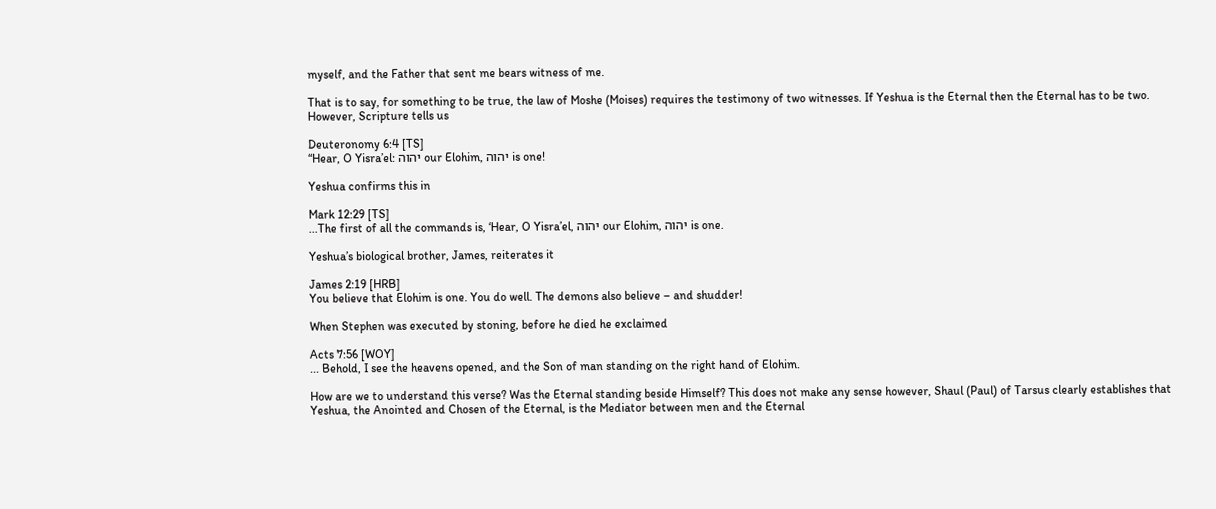myself, and the Father that sent me bears witness of me.

That is to say, for something to be true, the law of Moshe (Moises) requires the testimony of two witnesses. If Yeshua is the Eternal then the Eternal has to be two. However, Scripture tells us

Deuteronomy 6:4 [TS]
“Hear, O Yisra’el: יהוה our Elohim, יהוה is one!

Yeshua confirms this in

Mark 12:29 [TS]
...The first of all the commands is, ‘Hear, O Yisra’el, יהוה our Elohim, יהוה is one.

Yeshua’s biological brother, James, reiterates it

James 2:19 [HRB]
You believe that Elohim is one. You do well. The demons also believe – and shudder!

When Stephen was executed by stoning, before he died he exclaimed

Acts 7:56 [WOY]
... Behold, I see the heavens opened, and the Son of man standing on the right hand of Elohim.

How are we to understand this verse? Was the Eternal standing beside Himself? This does not make any sense however, Shaul (Paul) of Tarsus clearly establishes that Yeshua, the Anointed and Chosen of the Eternal, is the Mediator between men and the Eternal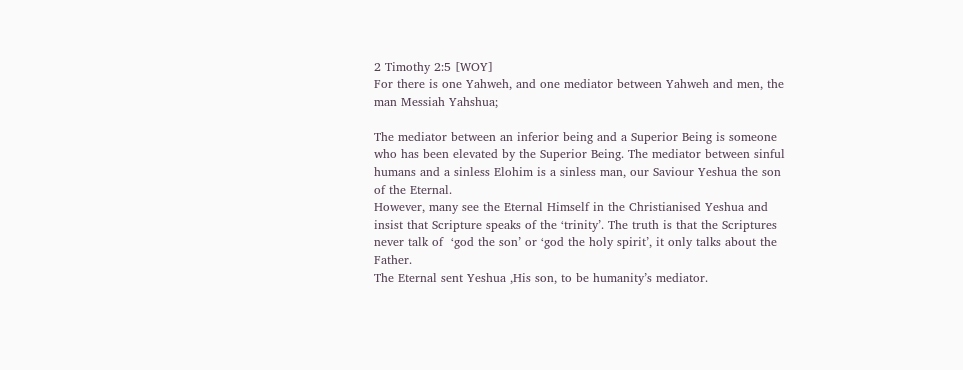2 Timothy 2:5 [WOY]
For there is one Yahweh, and one mediator between Yahweh and men, the man Messiah Yahshua;

The mediator between an inferior being and a Superior Being is someone who has been elevated by the Superior Being. The mediator between sinful humans and a sinless Elohim is a sinless man, our Saviour Yeshua the son of the Eternal.
However, many see the Eternal Himself in the Christianised Yeshua and insist that Scripture speaks of the ‘trinity’. The truth is that the Scriptures never talk of  ‘god the son’ or ‘god the holy spirit’, it only talks about the Father.
The Eternal sent Yeshua ,His son, to be humanity’s mediator.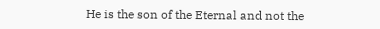He is the son of the Eternal and not the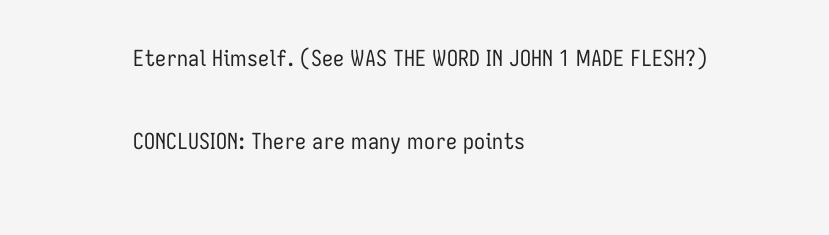Eternal Himself. (See WAS THE WORD IN JOHN 1 MADE FLESH?)

CONCLUSION: There are many more points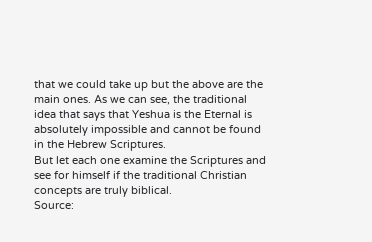that we could take up but the above are the main ones. As we can see, the traditional idea that says that Yeshua is the Eternal is absolutely impossible and cannot be found in the Hebrew Scriptures.
But let each one examine the Scriptures and see for himself if the traditional Christian concepts are truly biblical.
Source: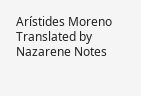Arístides Moreno
Translated by Nazarene Notes